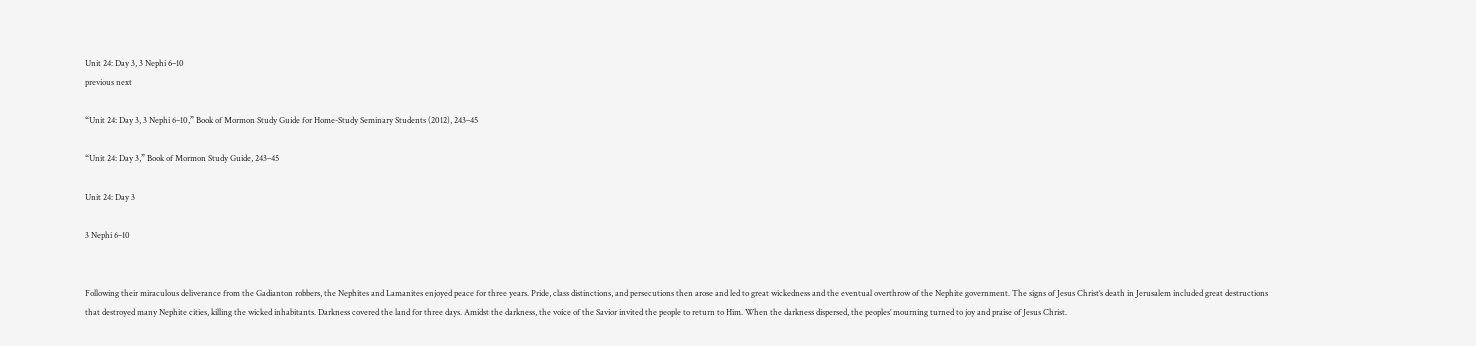Unit 24: Day 3, 3 Nephi 6–10
previous next

“Unit 24: Day 3, 3 Nephi 6–10,” Book of Mormon Study Guide for Home-Study Seminary Students (2012), 243–45

“Unit 24: Day 3,” Book of Mormon Study Guide, 243–45

Unit 24: Day 3

3 Nephi 6–10


Following their miraculous deliverance from the Gadianton robbers, the Nephites and Lamanites enjoyed peace for three years. Pride, class distinctions, and persecutions then arose and led to great wickedness and the eventual overthrow of the Nephite government. The signs of Jesus Christ’s death in Jerusalem included great destructions that destroyed many Nephite cities, killing the wicked inhabitants. Darkness covered the land for three days. Amidst the darkness, the voice of the Savior invited the people to return to Him. When the darkness dispersed, the peoples’ mourning turned to joy and praise of Jesus Christ.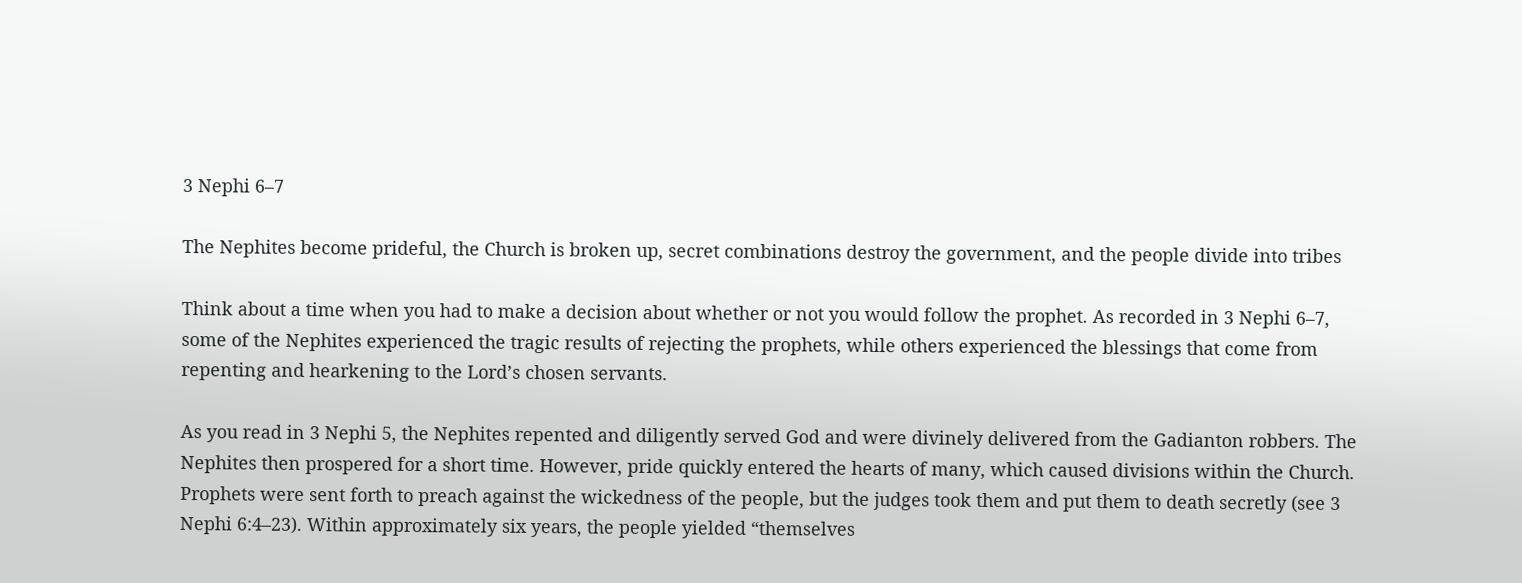3 Nephi 6–7

The Nephites become prideful, the Church is broken up, secret combinations destroy the government, and the people divide into tribes

Think about a time when you had to make a decision about whether or not you would follow the prophet. As recorded in 3 Nephi 6–7, some of the Nephites experienced the tragic results of rejecting the prophets, while others experienced the blessings that come from repenting and hearkening to the Lord’s chosen servants.

As you read in 3 Nephi 5, the Nephites repented and diligently served God and were divinely delivered from the Gadianton robbers. The Nephites then prospered for a short time. However, pride quickly entered the hearts of many, which caused divisions within the Church. Prophets were sent forth to preach against the wickedness of the people, but the judges took them and put them to death secretly (see 3 Nephi 6:4–23). Within approximately six years, the people yielded “themselves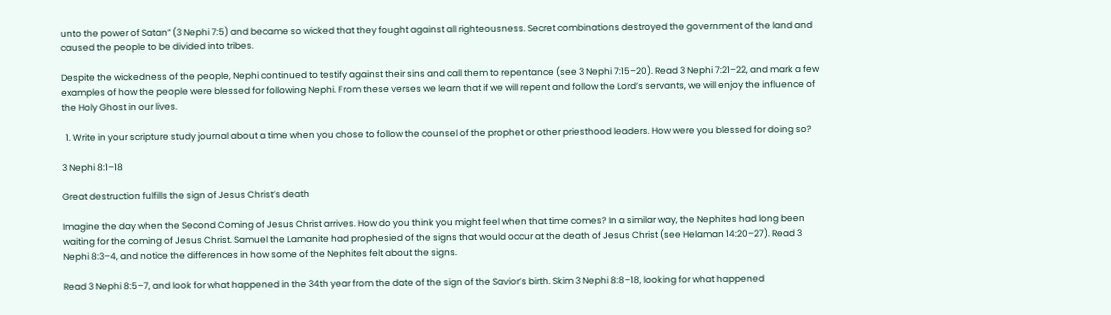unto the power of Satan” (3 Nephi 7:5) and became so wicked that they fought against all righteousness. Secret combinations destroyed the government of the land and caused the people to be divided into tribes.

Despite the wickedness of the people, Nephi continued to testify against their sins and call them to repentance (see 3 Nephi 7:15–20). Read 3 Nephi 7:21–22, and mark a few examples of how the people were blessed for following Nephi. From these verses we learn that if we will repent and follow the Lord’s servants, we will enjoy the influence of the Holy Ghost in our lives.

  1. Write in your scripture study journal about a time when you chose to follow the counsel of the prophet or other priesthood leaders. How were you blessed for doing so?

3 Nephi 8:1–18

Great destruction fulfills the sign of Jesus Christ’s death

Imagine the day when the Second Coming of Jesus Christ arrives. How do you think you might feel when that time comes? In a similar way, the Nephites had long been waiting for the coming of Jesus Christ. Samuel the Lamanite had prophesied of the signs that would occur at the death of Jesus Christ (see Helaman 14:20–27). Read 3 Nephi 8:3–4, and notice the differences in how some of the Nephites felt about the signs.

Read 3 Nephi 8:5–7, and look for what happened in the 34th year from the date of the sign of the Savior’s birth. Skim 3 Nephi 8:8–18, looking for what happened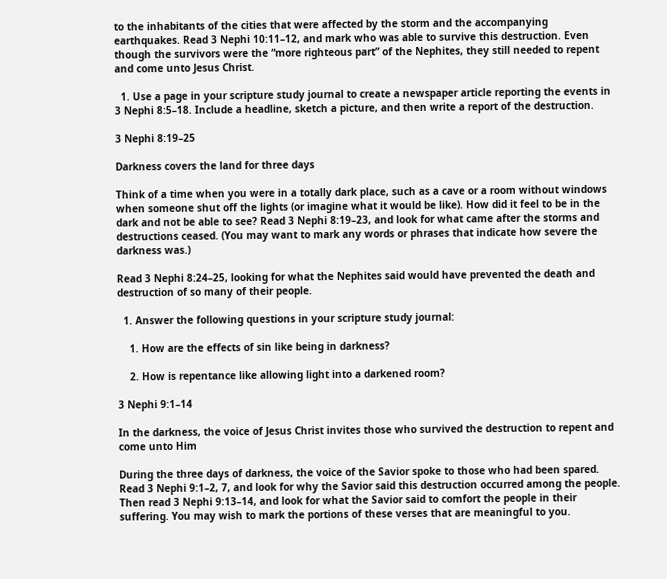to the inhabitants of the cities that were affected by the storm and the accompanying earthquakes. Read 3 Nephi 10:11–12, and mark who was able to survive this destruction. Even though the survivors were the “more righteous part” of the Nephites, they still needed to repent and come unto Jesus Christ.

  1. Use a page in your scripture study journal to create a newspaper article reporting the events in 3 Nephi 8:5–18. Include a headline, sketch a picture, and then write a report of the destruction.

3 Nephi 8:19–25

Darkness covers the land for three days

Think of a time when you were in a totally dark place, such as a cave or a room without windows when someone shut off the lights (or imagine what it would be like). How did it feel to be in the dark and not be able to see? Read 3 Nephi 8:19–23, and look for what came after the storms and destructions ceased. (You may want to mark any words or phrases that indicate how severe the darkness was.)

Read 3 Nephi 8:24–25, looking for what the Nephites said would have prevented the death and destruction of so many of their people.

  1. Answer the following questions in your scripture study journal:

    1. How are the effects of sin like being in darkness?

    2. How is repentance like allowing light into a darkened room?

3 Nephi 9:1–14

In the darkness, the voice of Jesus Christ invites those who survived the destruction to repent and come unto Him

During the three days of darkness, the voice of the Savior spoke to those who had been spared. Read 3 Nephi 9:1–2, 7, and look for why the Savior said this destruction occurred among the people. Then read 3 Nephi 9:13–14, and look for what the Savior said to comfort the people in their suffering. You may wish to mark the portions of these verses that are meaningful to you.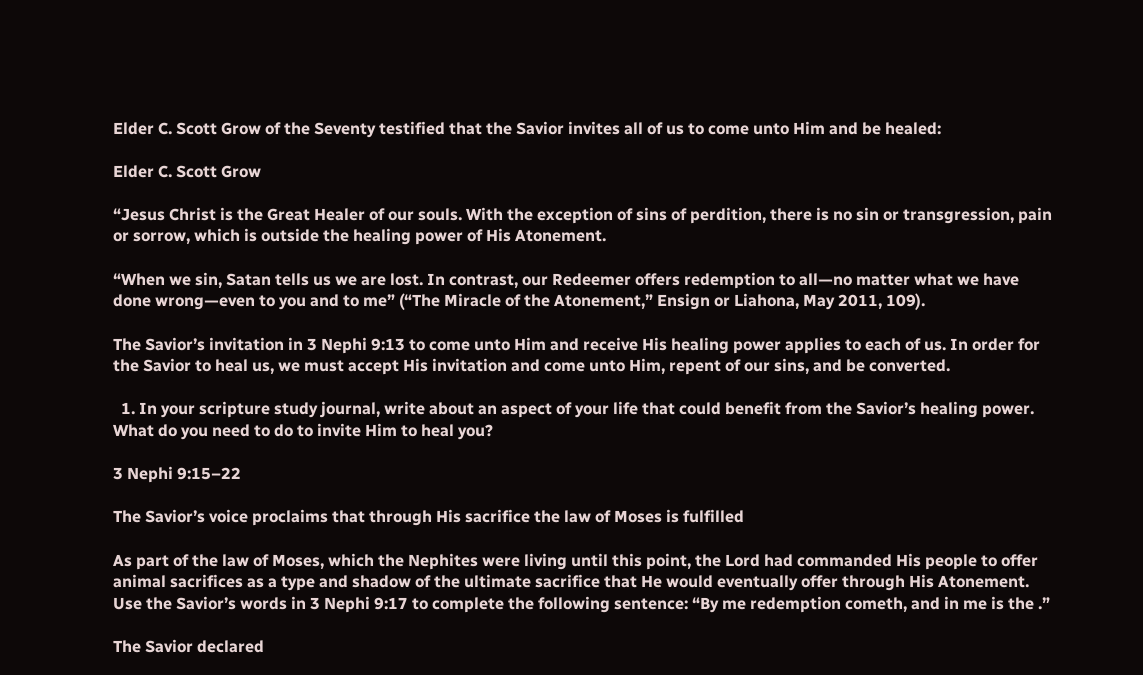Elder C. Scott Grow of the Seventy testified that the Savior invites all of us to come unto Him and be healed:

Elder C. Scott Grow

“Jesus Christ is the Great Healer of our souls. With the exception of sins of perdition, there is no sin or transgression, pain or sorrow, which is outside the healing power of His Atonement.

“When we sin, Satan tells us we are lost. In contrast, our Redeemer offers redemption to all—no matter what we have done wrong—even to you and to me” (“The Miracle of the Atonement,” Ensign or Liahona, May 2011, 109).

The Savior’s invitation in 3 Nephi 9:13 to come unto Him and receive His healing power applies to each of us. In order for the Savior to heal us, we must accept His invitation and come unto Him, repent of our sins, and be converted.

  1. In your scripture study journal, write about an aspect of your life that could benefit from the Savior’s healing power. What do you need to do to invite Him to heal you?

3 Nephi 9:15–22

The Savior’s voice proclaims that through His sacrifice the law of Moses is fulfilled

As part of the law of Moses, which the Nephites were living until this point, the Lord had commanded His people to offer animal sacrifices as a type and shadow of the ultimate sacrifice that He would eventually offer through His Atonement. Use the Savior’s words in 3 Nephi 9:17 to complete the following sentence: “By me redemption cometh, and in me is the .”

The Savior declared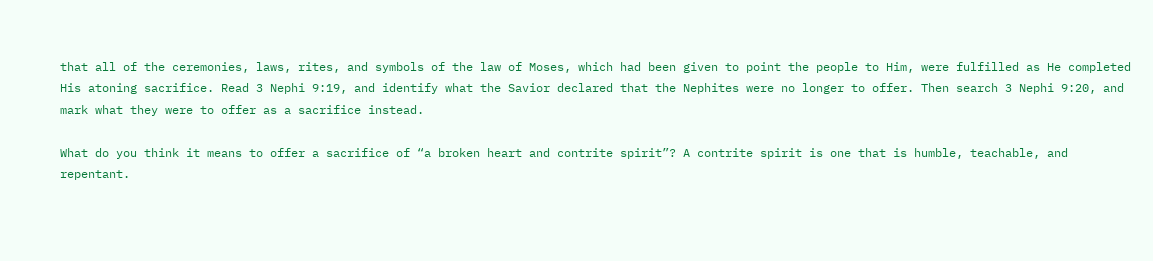that all of the ceremonies, laws, rites, and symbols of the law of Moses, which had been given to point the people to Him, were fulfilled as He completed His atoning sacrifice. Read 3 Nephi 9:19, and identify what the Savior declared that the Nephites were no longer to offer. Then search 3 Nephi 9:20, and mark what they were to offer as a sacrifice instead.

What do you think it means to offer a sacrifice of “a broken heart and contrite spirit”? A contrite spirit is one that is humble, teachable, and repentant.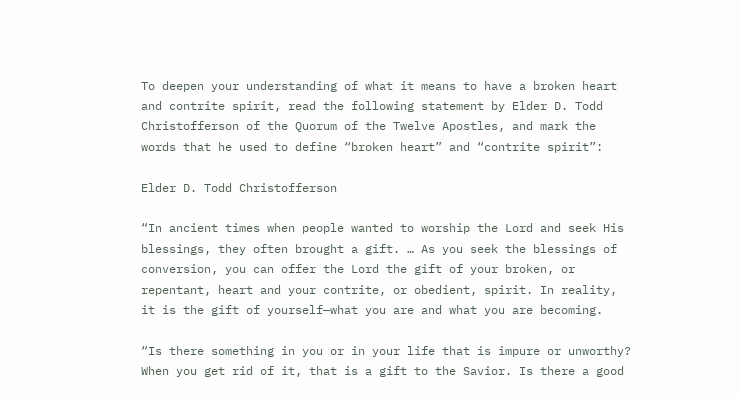To deepen your understanding of what it means to have a broken heart and contrite spirit, read the following statement by Elder D. Todd Christofferson of the Quorum of the Twelve Apostles, and mark the words that he used to define “broken heart” and “contrite spirit”:

Elder D. Todd Christofferson

“In ancient times when people wanted to worship the Lord and seek His blessings, they often brought a gift. … As you seek the blessings of conversion, you can offer the Lord the gift of your broken, or repentant, heart and your contrite, or obedient, spirit. In reality, it is the gift of yourself—what you are and what you are becoming.

“Is there something in you or in your life that is impure or unworthy? When you get rid of it, that is a gift to the Savior. Is there a good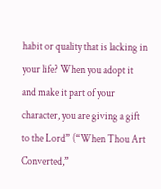habit or quality that is lacking in your life? When you adopt it and make it part of your character, you are giving a gift to the Lord” (“When Thou Art Converted,”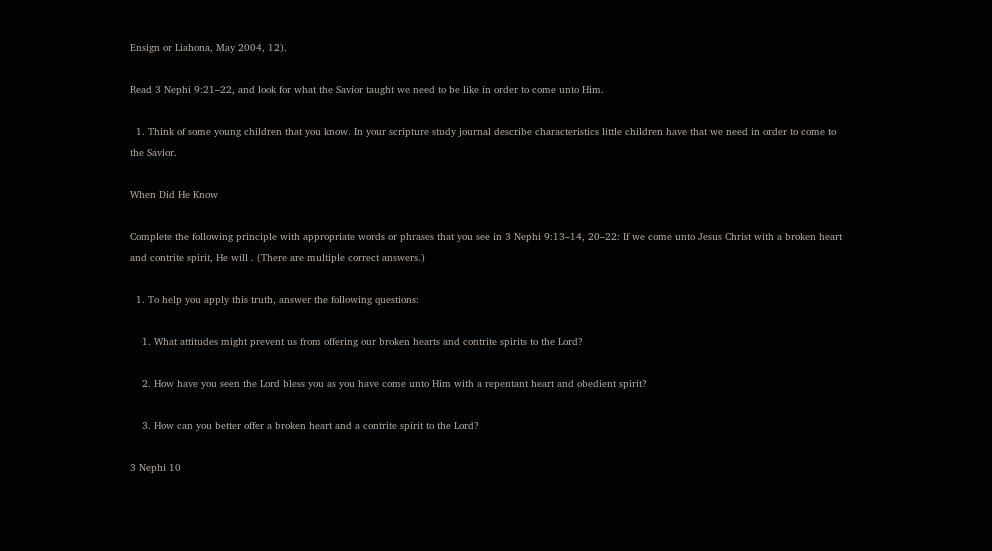Ensign or Liahona, May 2004, 12).

Read 3 Nephi 9:21–22, and look for what the Savior taught we need to be like in order to come unto Him.

  1. Think of some young children that you know. In your scripture study journal describe characteristics little children have that we need in order to come to the Savior.

When Did He Know

Complete the following principle with appropriate words or phrases that you see in 3 Nephi 9:13–14, 20–22: If we come unto Jesus Christ with a broken heart and contrite spirit, He will . (There are multiple correct answers.)

  1. To help you apply this truth, answer the following questions:

    1. What attitudes might prevent us from offering our broken hearts and contrite spirits to the Lord?

    2. How have you seen the Lord bless you as you have come unto Him with a repentant heart and obedient spirit?

    3. How can you better offer a broken heart and a contrite spirit to the Lord?

3 Nephi 10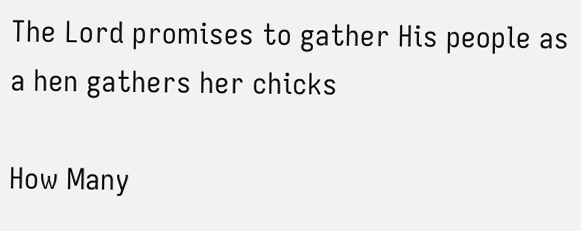The Lord promises to gather His people as a hen gathers her chicks

How Many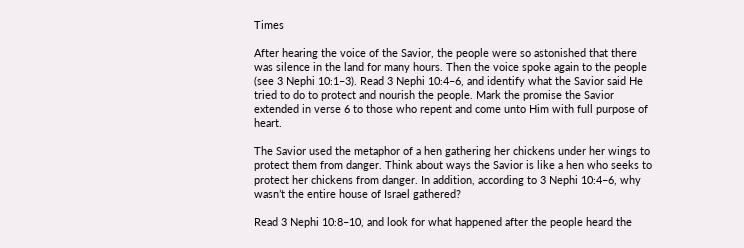Times

After hearing the voice of the Savior, the people were so astonished that there was silence in the land for many hours. Then the voice spoke again to the people (see 3 Nephi 10:1–3). Read 3 Nephi 10:4–6, and identify what the Savior said He tried to do to protect and nourish the people. Mark the promise the Savior extended in verse 6 to those who repent and come unto Him with full purpose of heart.

The Savior used the metaphor of a hen gathering her chickens under her wings to protect them from danger. Think about ways the Savior is like a hen who seeks to protect her chickens from danger. In addition, according to 3 Nephi 10:4–6, why wasn’t the entire house of Israel gathered?

Read 3 Nephi 10:8–10, and look for what happened after the people heard the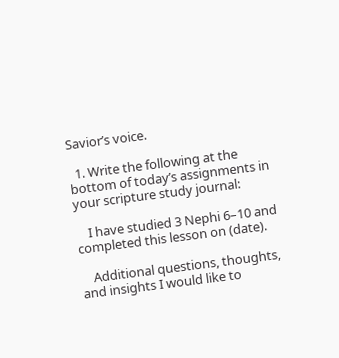Savior’s voice.

  1. Write the following at the bottom of today’s assignments in your scripture study journal:

    I have studied 3 Nephi 6–10 and completed this lesson on (date).

    Additional questions, thoughts, and insights I would like to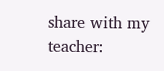share with my teacher: